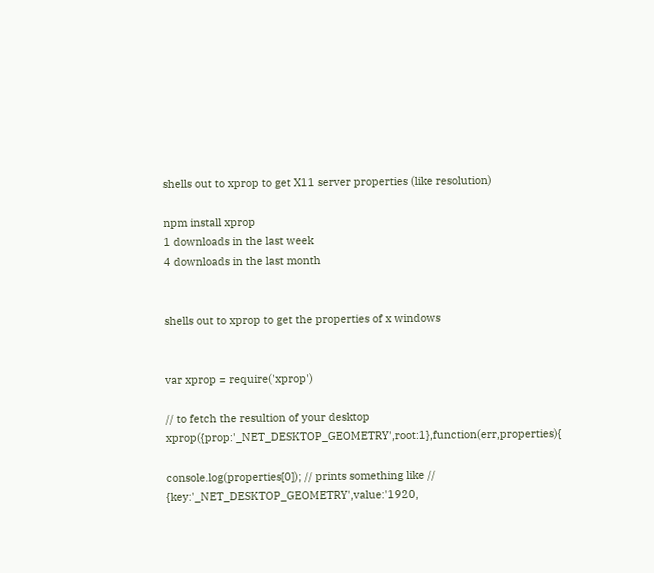shells out to xprop to get X11 server properties (like resolution)

npm install xprop
1 downloads in the last week
4 downloads in the last month


shells out to xprop to get the properties of x windows


var xprop = require('xprop')

// to fetch the resultion of your desktop xprop({prop:'_NET_DESKTOP_GEOMETRY',root:1},function(err,properties){

console.log(properties[0]); // prints something like // {key:'_NET_DESKTOP_GEOMETRY',value:'1920,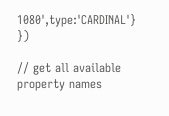1080',type:'CARDINAL'} })

// get all available property names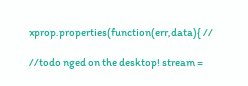xprop.properties(function(err,data){ //

//todo nged on the desktop! stream =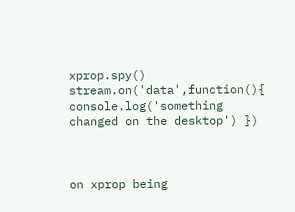xprop.spy() stream.on('data',function(){ console.log('something changed on the desktop') })



on xprop being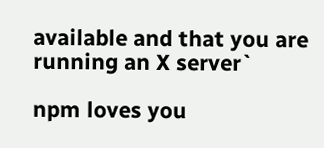available and that you are running an X server`

npm loves you